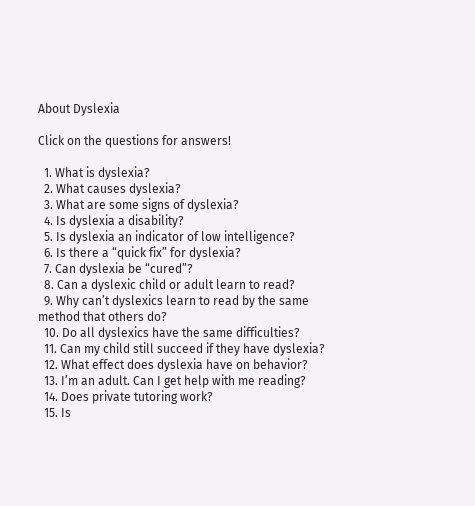About Dyslexia

Click on the questions for answers!

  1. What is dyslexia?
  2. What causes dyslexia?
  3. What are some signs of dyslexia?
  4. Is dyslexia a disability?
  5. Is dyslexia an indicator of low intelligence?
  6. Is there a “quick fix” for dyslexia?
  7. Can dyslexia be “cured”?
  8. Can a dyslexic child or adult learn to read?
  9. Why can’t dyslexics learn to read by the same method that others do?
  10. Do all dyslexics have the same difficulties?
  11. Can my child still succeed if they have dyslexia?
  12. What effect does dyslexia have on behavior?
  13. I’m an adult. Can I get help with me reading?
  14. Does private tutoring work?
  15. Is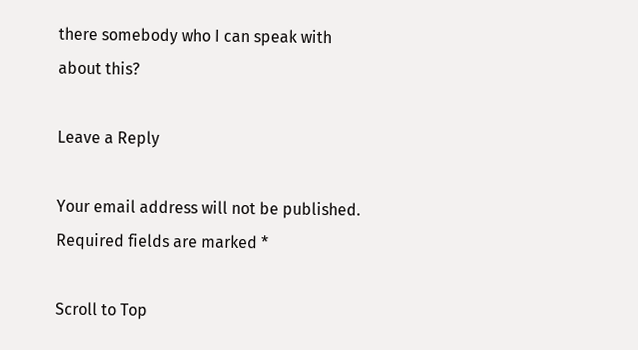there somebody who I can speak with about this?

Leave a Reply

Your email address will not be published. Required fields are marked *

Scroll to Top